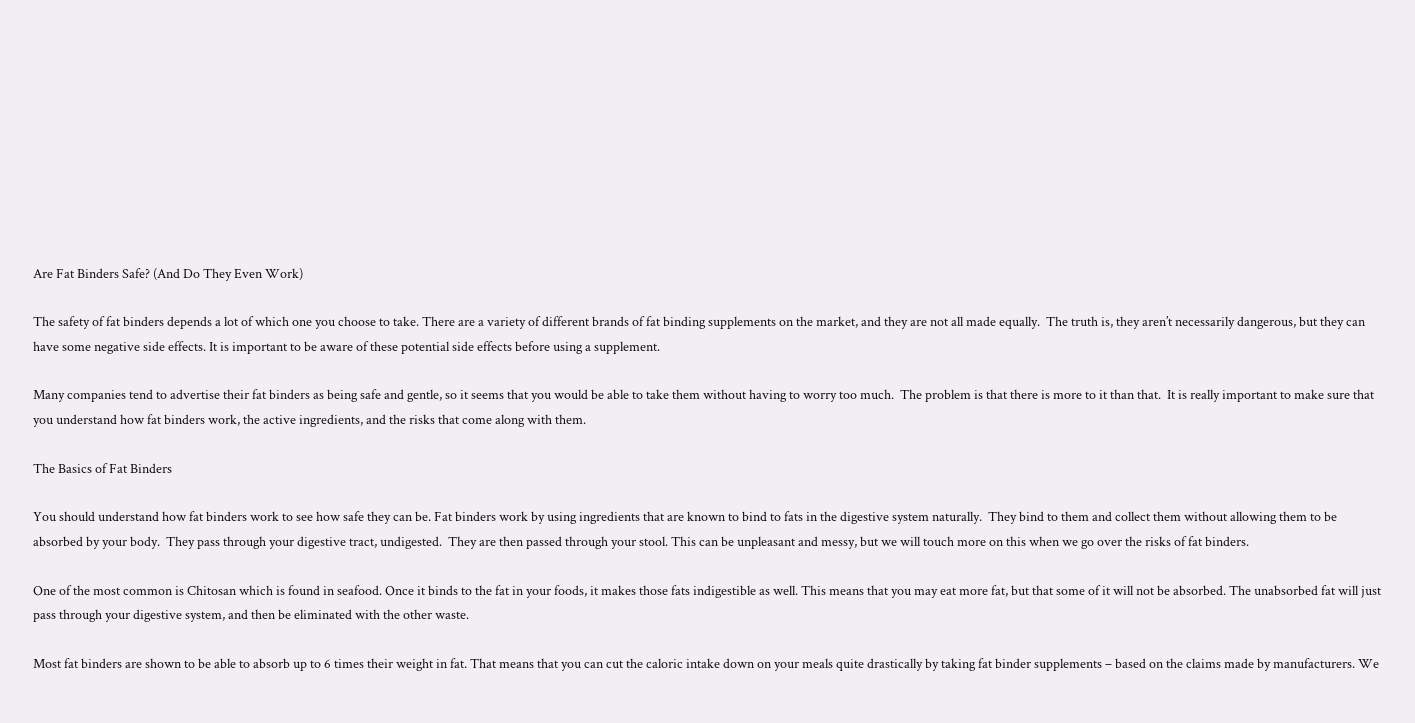Are Fat Binders Safe? (And Do They Even Work)

The safety of fat binders depends a lot of which one you choose to take. There are a variety of different brands of fat binding supplements on the market, and they are not all made equally.  The truth is, they aren’t necessarily dangerous, but they can have some negative side effects. It is important to be aware of these potential side effects before using a supplement.

Many companies tend to advertise their fat binders as being safe and gentle, so it seems that you would be able to take them without having to worry too much.  The problem is that there is more to it than that.  It is really important to make sure that you understand how fat binders work, the active ingredients, and the risks that come along with them.

The Basics of Fat Binders

You should understand how fat binders work to see how safe they can be. Fat binders work by using ingredients that are known to bind to fats in the digestive system naturally.  They bind to them and collect them without allowing them to be absorbed by your body.  They pass through your digestive tract, undigested.  They are then passed through your stool. This can be unpleasant and messy, but we will touch more on this when we go over the risks of fat binders.

One of the most common is Chitosan which is found in seafood. Once it binds to the fat in your foods, it makes those fats indigestible as well. This means that you may eat more fat, but that some of it will not be absorbed. The unabsorbed fat will just pass through your digestive system, and then be eliminated with the other waste.

Most fat binders are shown to be able to absorb up to 6 times their weight in fat. That means that you can cut the caloric intake down on your meals quite drastically by taking fat binder supplements – based on the claims made by manufacturers. We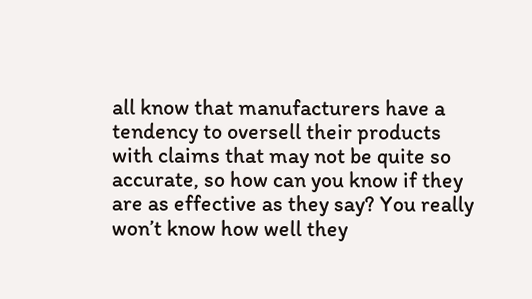all know that manufacturers have a tendency to oversell their products with claims that may not be quite so accurate, so how can you know if they are as effective as they say? You really won’t know how well they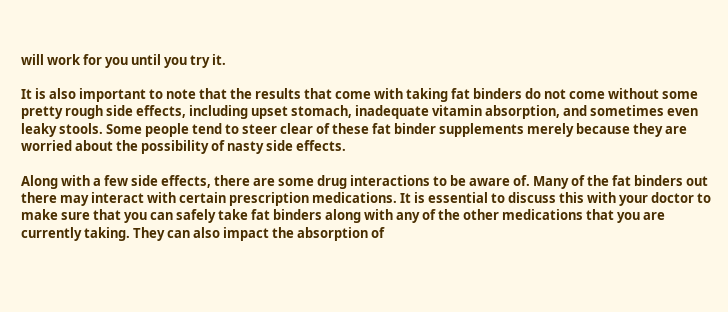will work for you until you try it.

It is also important to note that the results that come with taking fat binders do not come without some pretty rough side effects, including upset stomach, inadequate vitamin absorption, and sometimes even leaky stools. Some people tend to steer clear of these fat binder supplements merely because they are worried about the possibility of nasty side effects.

Along with a few side effects, there are some drug interactions to be aware of. Many of the fat binders out there may interact with certain prescription medications. It is essential to discuss this with your doctor to make sure that you can safely take fat binders along with any of the other medications that you are currently taking. They can also impact the absorption of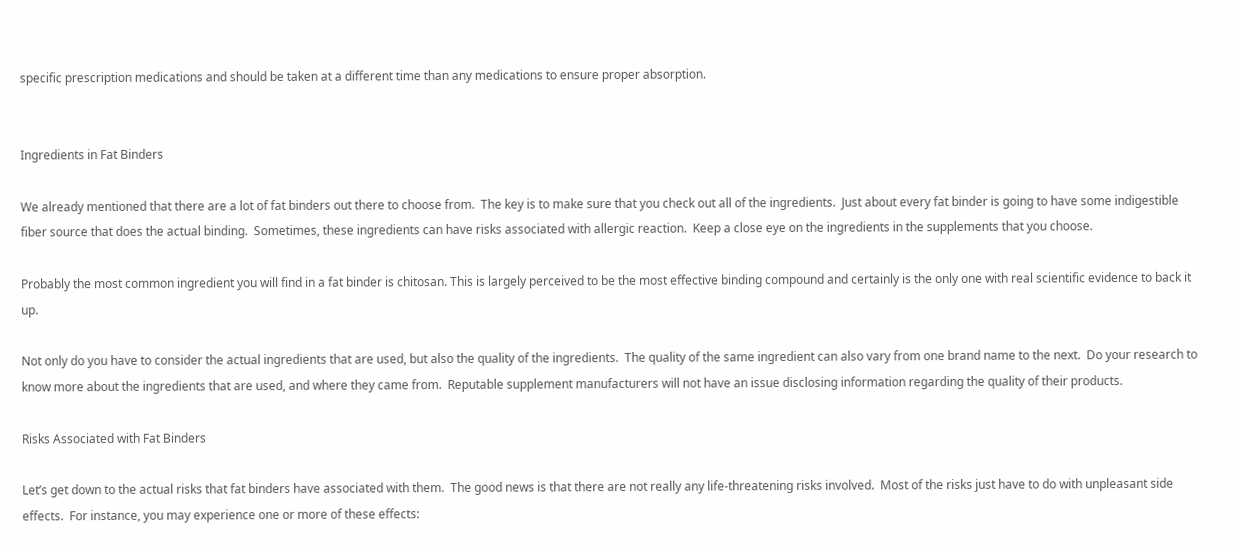specific prescription medications and should be taken at a different time than any medications to ensure proper absorption.


Ingredients in Fat Binders

We already mentioned that there are a lot of fat binders out there to choose from.  The key is to make sure that you check out all of the ingredients.  Just about every fat binder is going to have some indigestible fiber source that does the actual binding.  Sometimes, these ingredients can have risks associated with allergic reaction.  Keep a close eye on the ingredients in the supplements that you choose.

Probably the most common ingredient you will find in a fat binder is chitosan. This is largely perceived to be the most effective binding compound and certainly is the only one with real scientific evidence to back it up.

Not only do you have to consider the actual ingredients that are used, but also the quality of the ingredients.  The quality of the same ingredient can also vary from one brand name to the next.  Do your research to know more about the ingredients that are used, and where they came from.  Reputable supplement manufacturers will not have an issue disclosing information regarding the quality of their products.

Risks Associated with Fat Binders

Let’s get down to the actual risks that fat binders have associated with them.  The good news is that there are not really any life-threatening risks involved.  Most of the risks just have to do with unpleasant side effects.  For instance, you may experience one or more of these effects: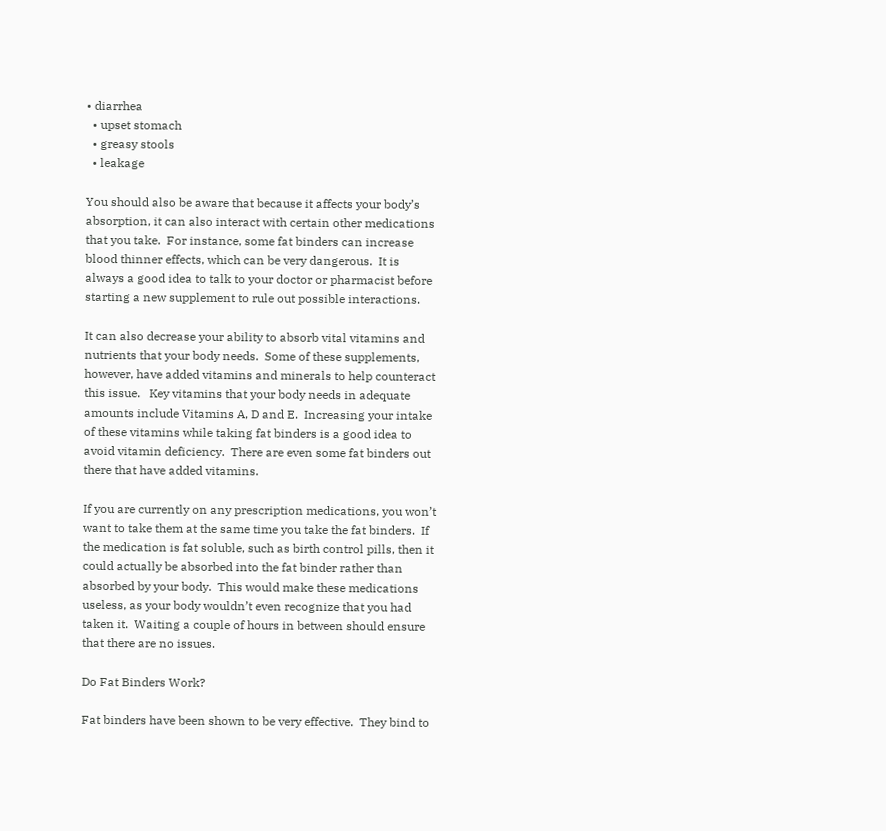• diarrhea
  • upset stomach
  • greasy stools
  • leakage

You should also be aware that because it affects your body’s absorption, it can also interact with certain other medications that you take.  For instance, some fat binders can increase blood thinner effects, which can be very dangerous.  It is always a good idea to talk to your doctor or pharmacist before starting a new supplement to rule out possible interactions.

It can also decrease your ability to absorb vital vitamins and nutrients that your body needs.  Some of these supplements, however, have added vitamins and minerals to help counteract this issue.   Key vitamins that your body needs in adequate amounts include Vitamins A, D and E.  Increasing your intake of these vitamins while taking fat binders is a good idea to avoid vitamin deficiency.  There are even some fat binders out there that have added vitamins.

If you are currently on any prescription medications, you won’t want to take them at the same time you take the fat binders.  If the medication is fat soluble, such as birth control pills, then it could actually be absorbed into the fat binder rather than absorbed by your body.  This would make these medications useless, as your body wouldn’t even recognize that you had taken it.  Waiting a couple of hours in between should ensure that there are no issues.

Do Fat Binders Work?

Fat binders have been shown to be very effective.  They bind to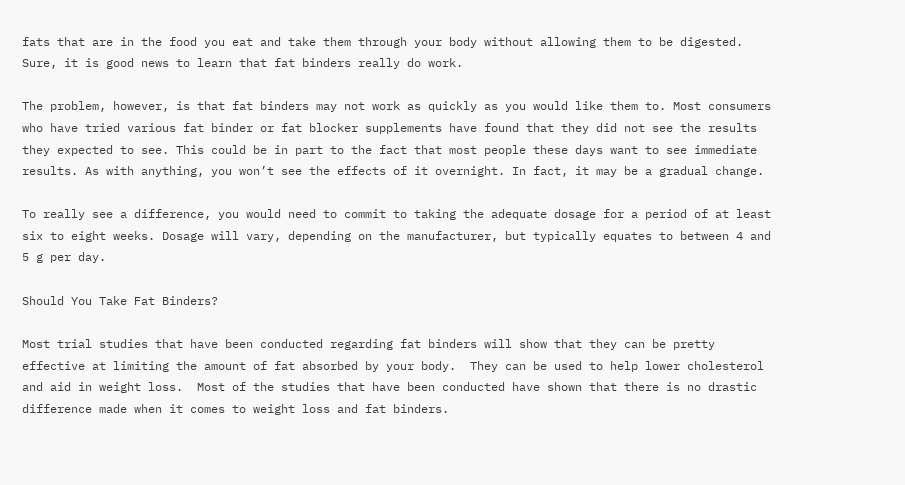fats that are in the food you eat and take them through your body without allowing them to be digested. Sure, it is good news to learn that fat binders really do work.

The problem, however, is that fat binders may not work as quickly as you would like them to. Most consumers who have tried various fat binder or fat blocker supplements have found that they did not see the results they expected to see. This could be in part to the fact that most people these days want to see immediate results. As with anything, you won’t see the effects of it overnight. In fact, it may be a gradual change.

To really see a difference, you would need to commit to taking the adequate dosage for a period of at least six to eight weeks. Dosage will vary, depending on the manufacturer, but typically equates to between 4 and 5 g per day.

Should You Take Fat Binders?

Most trial studies that have been conducted regarding fat binders will show that they can be pretty effective at limiting the amount of fat absorbed by your body.  They can be used to help lower cholesterol and aid in weight loss.  Most of the studies that have been conducted have shown that there is no drastic difference made when it comes to weight loss and fat binders.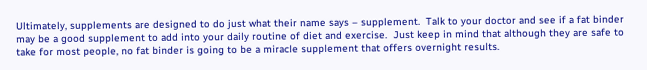Ultimately, supplements are designed to do just what their name says – supplement.  Talk to your doctor and see if a fat binder may be a good supplement to add into your daily routine of diet and exercise.  Just keep in mind that although they are safe to take for most people, no fat binder is going to be a miracle supplement that offers overnight results.